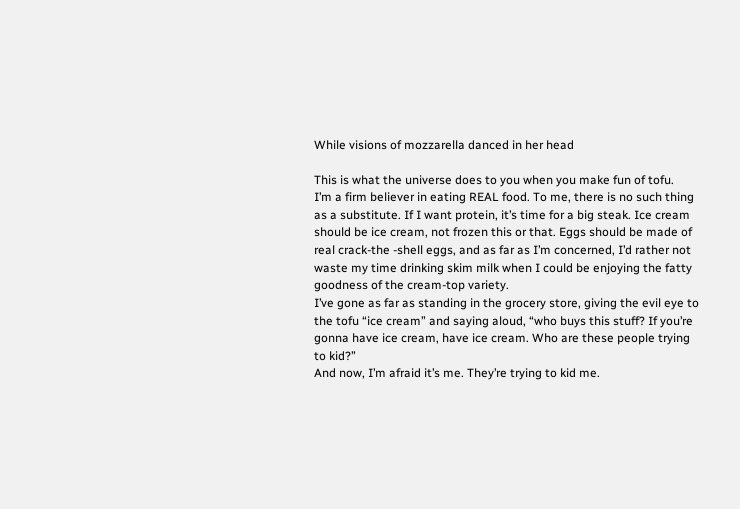While visions of mozzarella danced in her head

This is what the universe does to you when you make fun of tofu.
I’m a firm believer in eating REAL food. To me, there is no such thing as a substitute. If I want protein, it’s time for a big steak. Ice cream should be ice cream, not frozen this or that. Eggs should be made of real crack-the -shell eggs, and as far as I’m concerned, I’d rather not waste my time drinking skim milk when I could be enjoying the fatty goodness of the cream-top variety.
I’ve gone as far as standing in the grocery store, giving the evil eye to the tofu “ice cream” and saying aloud, “who buys this stuff? If you’re gonna have ice cream, have ice cream. Who are these people trying to kid?”
And now, I’m afraid it’s me. They’re trying to kid me.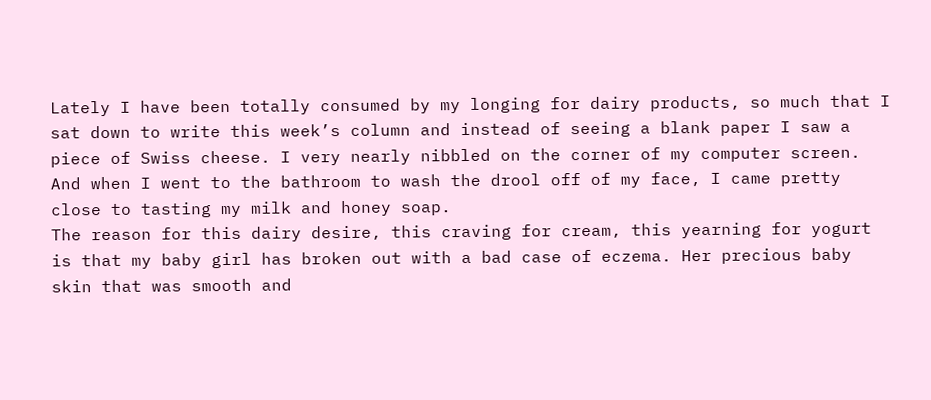Lately I have been totally consumed by my longing for dairy products, so much that I sat down to write this week’s column and instead of seeing a blank paper I saw a piece of Swiss cheese. I very nearly nibbled on the corner of my computer screen. And when I went to the bathroom to wash the drool off of my face, I came pretty close to tasting my milk and honey soap.
The reason for this dairy desire, this craving for cream, this yearning for yogurt is that my baby girl has broken out with a bad case of eczema. Her precious baby skin that was smooth and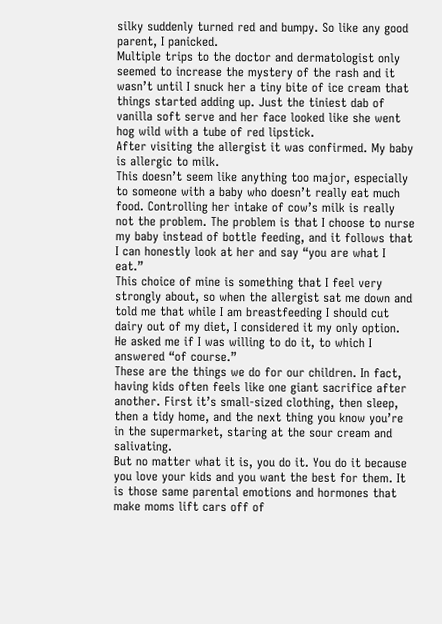silky suddenly turned red and bumpy. So like any good parent, I panicked.
Multiple trips to the doctor and dermatologist only seemed to increase the mystery of the rash and it wasn’t until I snuck her a tiny bite of ice cream that things started adding up. Just the tiniest dab of vanilla soft serve and her face looked like she went hog wild with a tube of red lipstick.
After visiting the allergist it was confirmed. My baby is allergic to milk.
This doesn’t seem like anything too major, especially to someone with a baby who doesn’t really eat much food. Controlling her intake of cow’s milk is really not the problem. The problem is that I choose to nurse my baby instead of bottle feeding, and it follows that I can honestly look at her and say “you are what I eat.”
This choice of mine is something that I feel very strongly about, so when the allergist sat me down and told me that while I am breastfeeding I should cut dairy out of my diet, I considered it my only option. He asked me if I was willing to do it, to which I answered “of course.”
These are the things we do for our children. In fact, having kids often feels like one giant sacrifice after another. First it’s small-sized clothing, then sleep, then a tidy home, and the next thing you know you’re in the supermarket, staring at the sour cream and salivating.
But no matter what it is, you do it. You do it because you love your kids and you want the best for them. It is those same parental emotions and hormones that make moms lift cars off of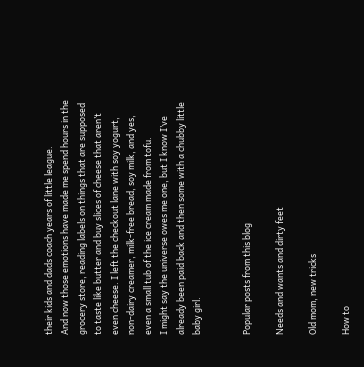their kids and dads coach years of little league.
And now those emotions have made me spend hours in the grocery store, reading labels on things that are supposed to taste like butter and buy slices of cheese that aren’t even cheese. I left the checkout lane with soy yogurt, non-dairy creamer, milk-free bread, soy milk, and yes, even a small tub of the ice cream made from tofu.
I might say the universe owes me one, but I know I’ve already been paid back and then some with a chubby little baby girl.


Popular posts from this blog

Needs and wants and dirty feet

Old mom, new tricks

How to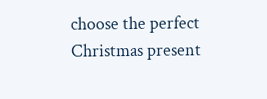choose the perfect Christmas present